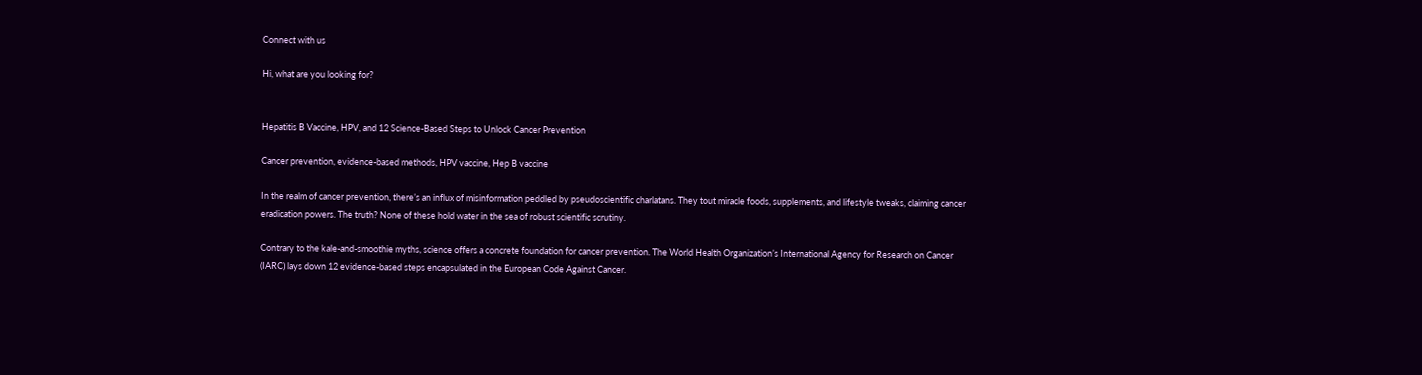Connect with us

Hi, what are you looking for?


Hepatitis B Vaccine, HPV, and 12 Science-Based Steps to Unlock Cancer Prevention

Cancer prevention, evidence-based methods, HPV vaccine, Hep B vaccine

In the realm of cancer prevention, there’s an influx of misinformation peddled by pseudoscientific charlatans. They tout miracle foods, supplements, and lifestyle tweaks, claiming cancer eradication powers. The truth? None of these hold water in the sea of robust scientific scrutiny.

Contrary to the kale-and-smoothie myths, science offers a concrete foundation for cancer prevention. The World Health Organization’s International Agency for Research on Cancer (IARC) lays down 12 evidence-based steps encapsulated in the European Code Against Cancer.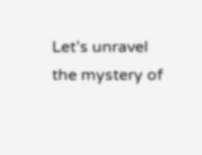Let’s unravel the mystery of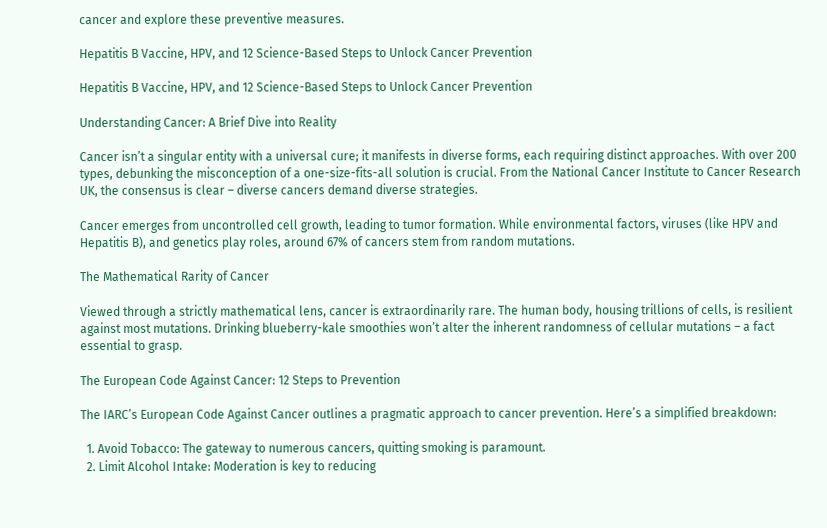cancer and explore these preventive measures.

Hepatitis B Vaccine, HPV, and 12 Science-Based Steps to Unlock Cancer Prevention

Hepatitis B Vaccine, HPV, and 12 Science-Based Steps to Unlock Cancer Prevention

Understanding Cancer: A Brief Dive into Reality

Cancer isn’t a singular entity with a universal cure; it manifests in diverse forms, each requiring distinct approaches. With over 200 types, debunking the misconception of a one-size-fits-all solution is crucial. From the National Cancer Institute to Cancer Research UK, the consensus is clear – diverse cancers demand diverse strategies.

Cancer emerges from uncontrolled cell growth, leading to tumor formation. While environmental factors, viruses (like HPV and Hepatitis B), and genetics play roles, around 67% of cancers stem from random mutations.

The Mathematical Rarity of Cancer

Viewed through a strictly mathematical lens, cancer is extraordinarily rare. The human body, housing trillions of cells, is resilient against most mutations. Drinking blueberry-kale smoothies won’t alter the inherent randomness of cellular mutations – a fact essential to grasp.

The European Code Against Cancer: 12 Steps to Prevention

The IARC’s European Code Against Cancer outlines a pragmatic approach to cancer prevention. Here’s a simplified breakdown:

  1. Avoid Tobacco: The gateway to numerous cancers, quitting smoking is paramount.
  2. Limit Alcohol Intake: Moderation is key to reducing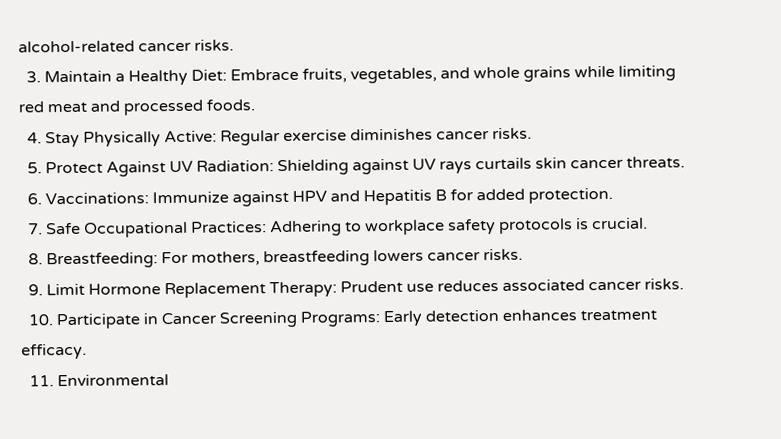alcohol-related cancer risks.
  3. Maintain a Healthy Diet: Embrace fruits, vegetables, and whole grains while limiting red meat and processed foods.
  4. Stay Physically Active: Regular exercise diminishes cancer risks.
  5. Protect Against UV Radiation: Shielding against UV rays curtails skin cancer threats.
  6. Vaccinations: Immunize against HPV and Hepatitis B for added protection.
  7. Safe Occupational Practices: Adhering to workplace safety protocols is crucial.
  8. Breastfeeding: For mothers, breastfeeding lowers cancer risks.
  9. Limit Hormone Replacement Therapy: Prudent use reduces associated cancer risks.
  10. Participate in Cancer Screening Programs: Early detection enhances treatment efficacy.
  11. Environmental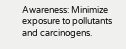Awareness: Minimize exposure to pollutants and carcinogens.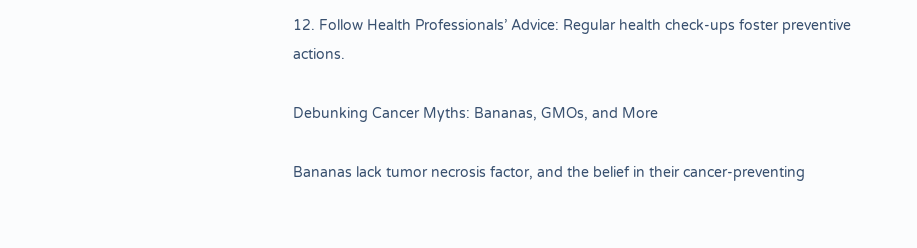12. Follow Health Professionals’ Advice: Regular health check-ups foster preventive actions.

Debunking Cancer Myths: Bananas, GMOs, and More

Bananas lack tumor necrosis factor, and the belief in their cancer-preventing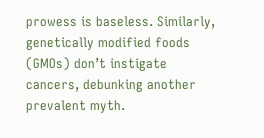prowess is baseless. Similarly, genetically modified foods (GMOs) don’t instigate cancers, debunking another prevalent myth.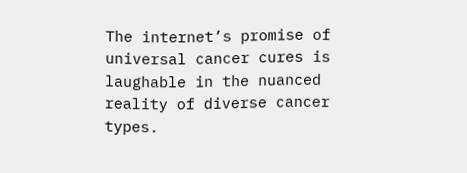The internet’s promise of universal cancer cures is laughable in the nuanced reality of diverse cancer types.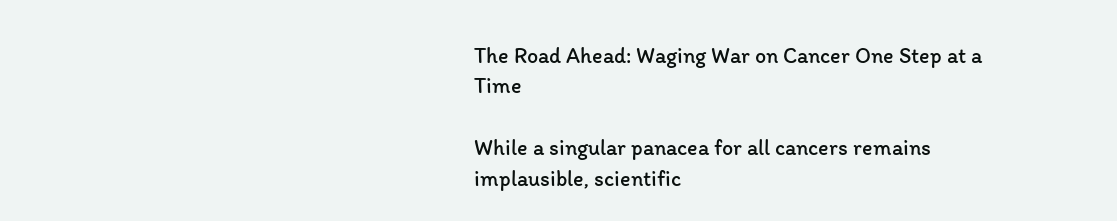The Road Ahead: Waging War on Cancer One Step at a Time

While a singular panacea for all cancers remains implausible, scientific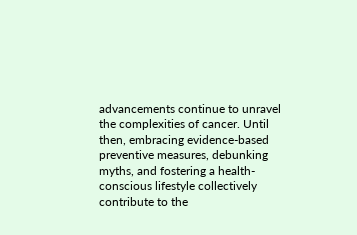advancements continue to unravel the complexities of cancer. Until then, embracing evidence-based preventive measures, debunking myths, and fostering a health-conscious lifestyle collectively contribute to the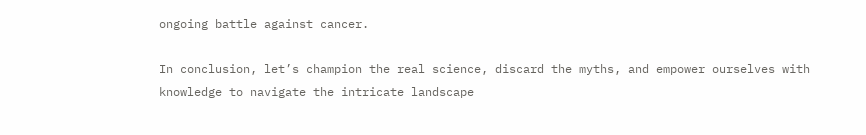ongoing battle against cancer.

In conclusion, let’s champion the real science, discard the myths, and empower ourselves with knowledge to navigate the intricate landscape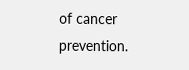of cancer prevention.